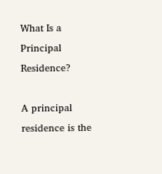What Is a Principal Residence?

A principal residence is the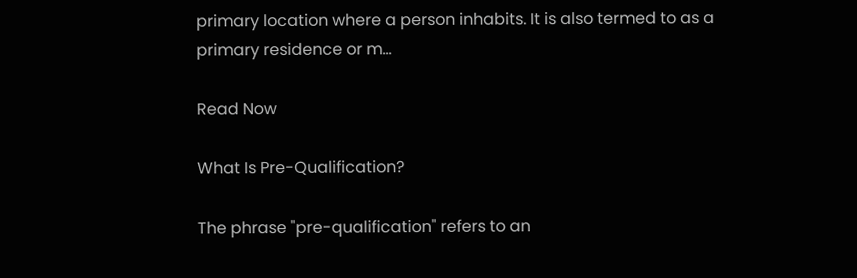primary location where a person inhabits. It is also termed to as a primary residence or m…

Read Now

What Is Pre-Qualification?

The phrase "pre-qualification" refers to an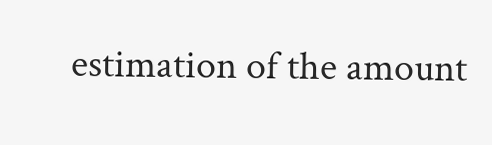estimation of the amount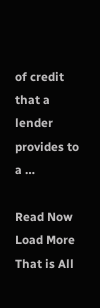of credit that a lender provides to a …

Read Now
Load More That is All